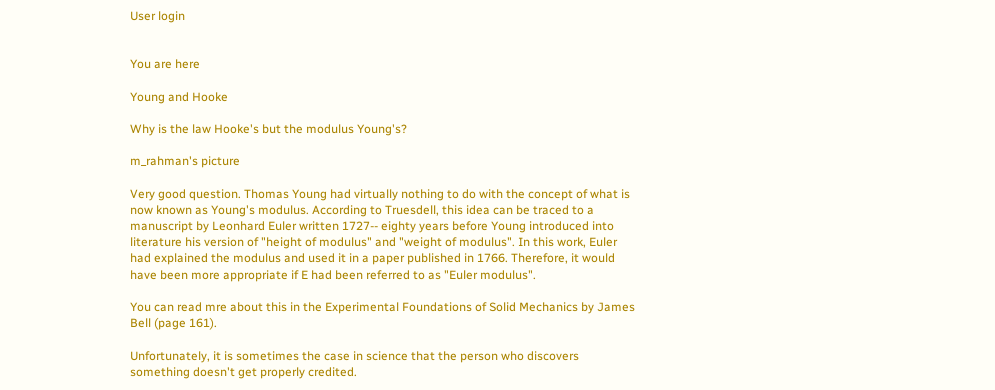User login


You are here

Young and Hooke

Why is the law Hooke's but the modulus Young's?

m_rahman's picture

Very good question. Thomas Young had virtually nothing to do with the concept of what is now known as Young's modulus. According to Truesdell, this idea can be traced to a manuscript by Leonhard Euler written 1727-- eighty years before Young introduced into literature his version of "height of modulus" and "weight of modulus". In this work, Euler had explained the modulus and used it in a paper published in 1766. Therefore, it would have been more appropriate if E had been referred to as "Euler modulus".

You can read mre about this in the Experimental Foundations of Solid Mechanics by James Bell (page 161).

Unfortunately, it is sometimes the case in science that the person who discovers something doesn't get properly credited.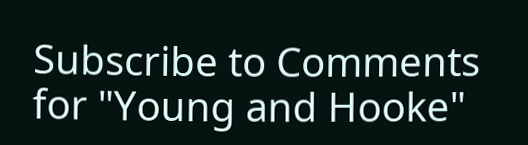Subscribe to Comments for "Young and Hooke"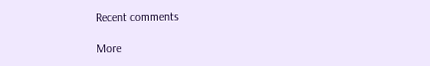Recent comments

More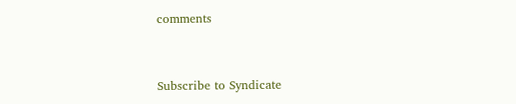comments


Subscribe to Syndicate